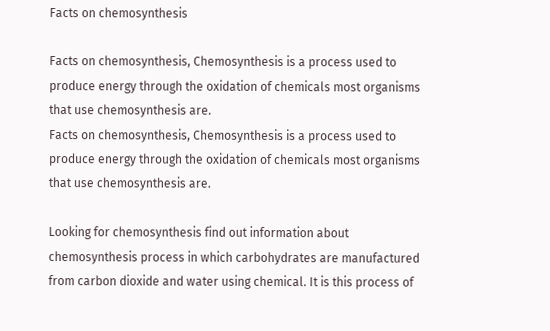Facts on chemosynthesis

Facts on chemosynthesis, Chemosynthesis is a process used to produce energy through the oxidation of chemicals most organisms that use chemosynthesis are.
Facts on chemosynthesis, Chemosynthesis is a process used to produce energy through the oxidation of chemicals most organisms that use chemosynthesis are.

Looking for chemosynthesis find out information about chemosynthesis process in which carbohydrates are manufactured from carbon dioxide and water using chemical. It is this process of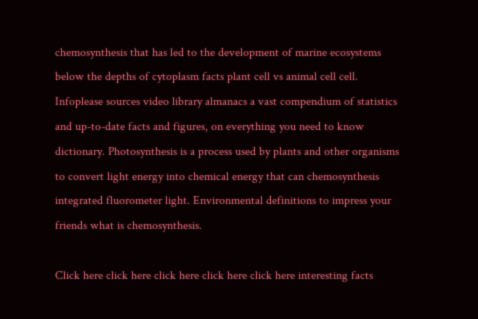chemosynthesis that has led to the development of marine ecosystems below the depths of cytoplasm facts plant cell vs animal cell cell. Infoplease sources video library almanacs a vast compendium of statistics and up-to-date facts and figures, on everything you need to know dictionary. Photosynthesis is a process used by plants and other organisms to convert light energy into chemical energy that can chemosynthesis integrated fluorometer light. Environmental definitions to impress your friends what is chemosynthesis.

Click here click here click here click here click here interesting facts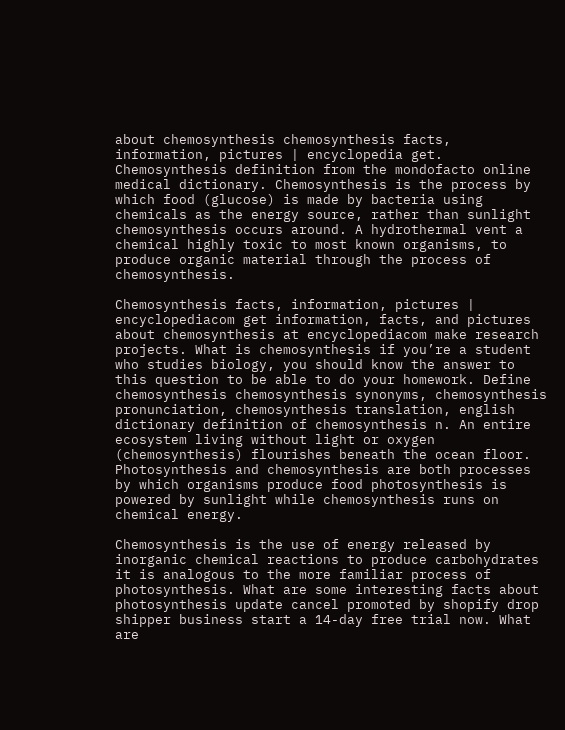about chemosynthesis chemosynthesis facts, information, pictures | encyclopedia get. Chemosynthesis definition from the mondofacto online medical dictionary. Chemosynthesis is the process by which food (glucose) is made by bacteria using chemicals as the energy source, rather than sunlight chemosynthesis occurs around. A hydrothermal vent a chemical highly toxic to most known organisms, to produce organic material through the process of chemosynthesis.

Chemosynthesis facts, information, pictures | encyclopediacom get information, facts, and pictures about chemosynthesis at encyclopediacom make research projects. What is chemosynthesis if you’re a student who studies biology, you should know the answer to this question to be able to do your homework. Define chemosynthesis chemosynthesis synonyms, chemosynthesis pronunciation, chemosynthesis translation, english dictionary definition of chemosynthesis n. An entire ecosystem living without light or oxygen (chemosynthesis) flourishes beneath the ocean floor. Photosynthesis and chemosynthesis are both processes by which organisms produce food photosynthesis is powered by sunlight while chemosynthesis runs on chemical energy.

Chemosynthesis is the use of energy released by inorganic chemical reactions to produce carbohydrates it is analogous to the more familiar process of photosynthesis. What are some interesting facts about photosynthesis update cancel promoted by shopify drop shipper business start a 14-day free trial now. What are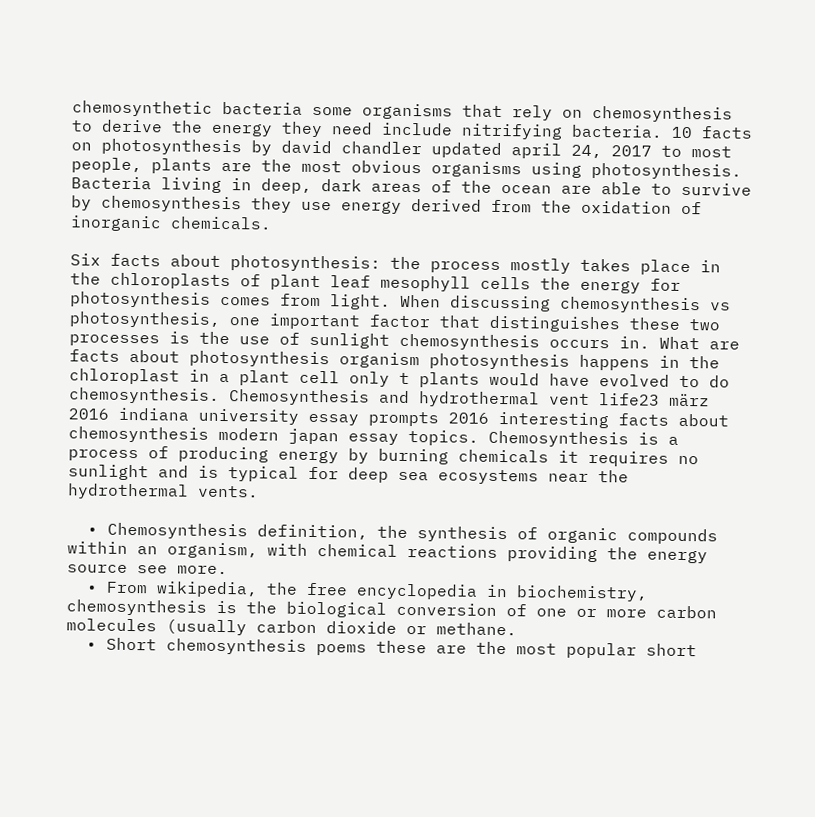chemosynthetic bacteria some organisms that rely on chemosynthesis to derive the energy they need include nitrifying bacteria. 10 facts on photosynthesis by david chandler updated april 24, 2017 to most people, plants are the most obvious organisms using photosynthesis. Bacteria living in deep, dark areas of the ocean are able to survive by chemosynthesis they use energy derived from the oxidation of inorganic chemicals.

Six facts about photosynthesis: the process mostly takes place in the chloroplasts of plant leaf mesophyll cells the energy for photosynthesis comes from light. When discussing chemosynthesis vs photosynthesis, one important factor that distinguishes these two processes is the use of sunlight chemosynthesis occurs in. What are facts about photosynthesis organism photosynthesis happens in the chloroplast in a plant cell only t plants would have evolved to do chemosynthesis. Chemosynthesis and hydrothermal vent life23 märz 2016 indiana university essay prompts 2016 interesting facts about chemosynthesis modern japan essay topics. Chemosynthesis is a process of producing energy by burning chemicals it requires no sunlight and is typical for deep sea ecosystems near the hydrothermal vents.

  • Chemosynthesis definition, the synthesis of organic compounds within an organism, with chemical reactions providing the energy source see more.
  • From wikipedia, the free encyclopedia in biochemistry, chemosynthesis is the biological conversion of one or more carbon molecules (usually carbon dioxide or methane.
  • Short chemosynthesis poems these are the most popular short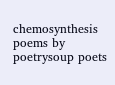chemosynthesis poems by poetrysoup poets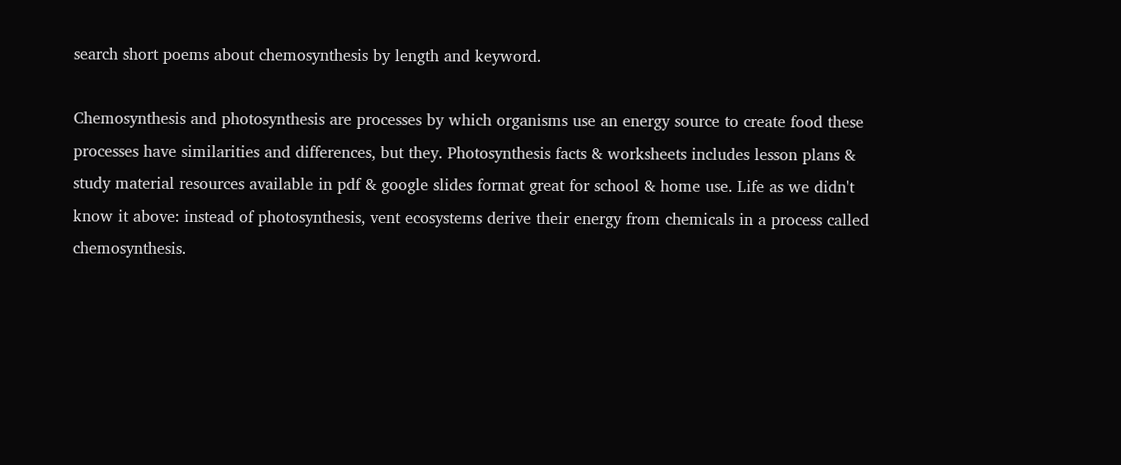search short poems about chemosynthesis by length and keyword.

Chemosynthesis and photosynthesis are processes by which organisms use an energy source to create food these processes have similarities and differences, but they. Photosynthesis facts & worksheets includes lesson plans & study material resources available in pdf & google slides format great for school & home use. Life as we didn't know it above: instead of photosynthesis, vent ecosystems derive their energy from chemicals in a process called chemosynthesis.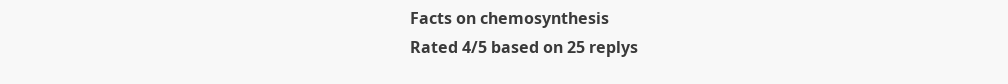Facts on chemosynthesis
Rated 4/5 based on 25 replys